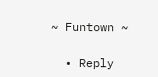~ Funtown ~

  • Reply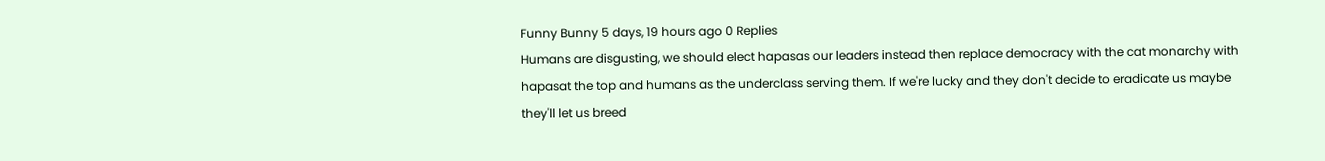Funny Bunny 5 days, 19 hours ago 0 Replies
Humans are disgusting, we should elect hapasas our leaders instead then replace democracy with the cat monarchy with hapasat the top and humans as the underclass serving them. If we're lucky and they don't decide to eradicate us maybe they'll let us breed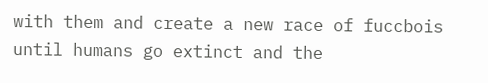with them and create a new race of fuccbois until humans go extinct and the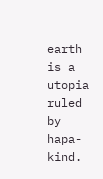earth is a utopia ruled by hapa-kind.